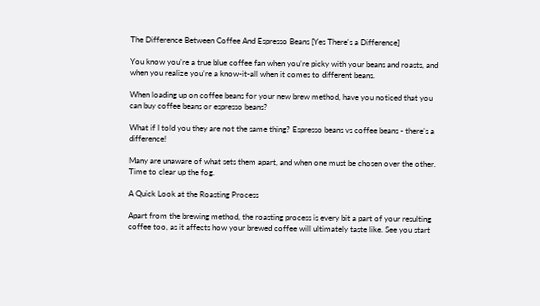The Difference Between Coffee And Espresso Beans [Yes There's a Difference]

You know you’re a true blue coffee fan when you’re picky with your beans and roasts, and when you realize you’re a know-it-all when it comes to different beans.

When loading up on coffee beans for your new brew method, have you noticed that you can buy coffee beans or espresso beans?

What if I told you they are not the same thing? Espresso beans vs coffee beans - there’s a difference!

Many are unaware of what sets them apart, and when one must be chosen over the other. Time to clear up the fog.

A Quick Look at the Roasting Process

Apart from the brewing method, the roasting process is every bit a part of your resulting coffee too, as it affects how your brewed coffee will ultimately taste like. See you start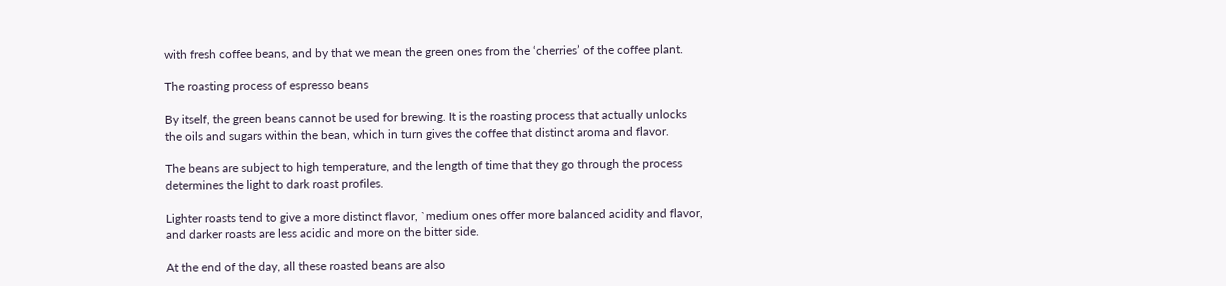with fresh coffee beans, and by that we mean the green ones from the ‘cherries’ of the coffee plant.

The roasting process of espresso beans

By itself, the green beans cannot be used for brewing. It is the roasting process that actually unlocks the oils and sugars within the bean, which in turn gives the coffee that distinct aroma and flavor.

The beans are subject to high temperature, and the length of time that they go through the process determines the light to dark roast profiles.

Lighter roasts tend to give a more distinct flavor, `medium ones offer more balanced acidity and flavor, and darker roasts are less acidic and more on the bitter side.

At the end of the day, all these roasted beans are also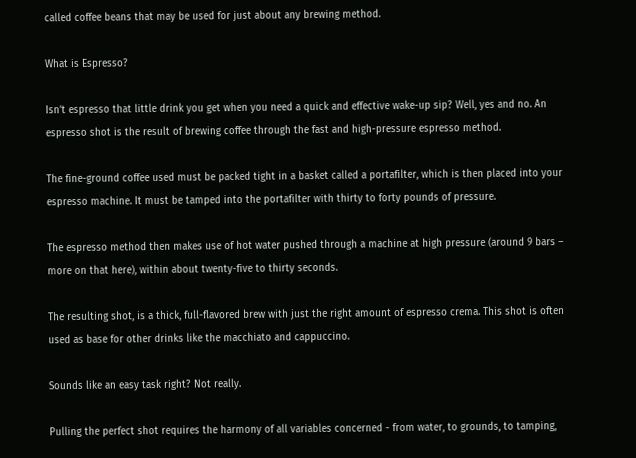called coffee beans that may be used for just about any brewing method.

What is Espresso?

Isn’t espresso that little drink you get when you need a quick and effective wake-up sip? Well, yes and no. An espresso shot is the result of brewing coffee through the fast and high-pressure espresso method.

The fine-ground coffee used must be packed tight in a basket called a portafilter, which is then placed into your espresso machine. It must be tamped into the portafilter with thirty to forty pounds of pressure.

The espresso method then makes use of hot water pushed through a machine at high pressure (around 9 bars – more on that here), within about twenty-five to thirty seconds.

The resulting shot, is a thick, full-flavored brew with just the right amount of espresso crema. This shot is often used as base for other drinks like the macchiato and cappuccino.

Sounds like an easy task right? Not really.

Pulling the perfect shot requires the harmony of all variables concerned - from water, to grounds, to tamping,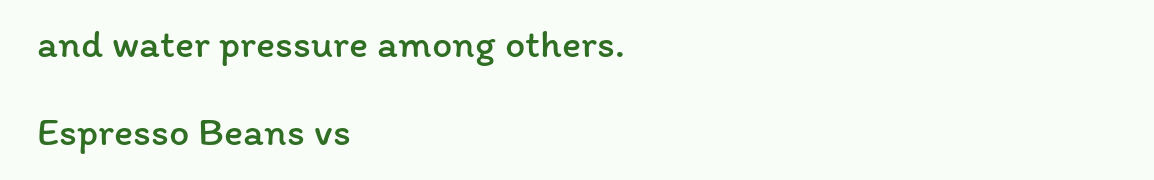and water pressure among others.

Espresso Beans vs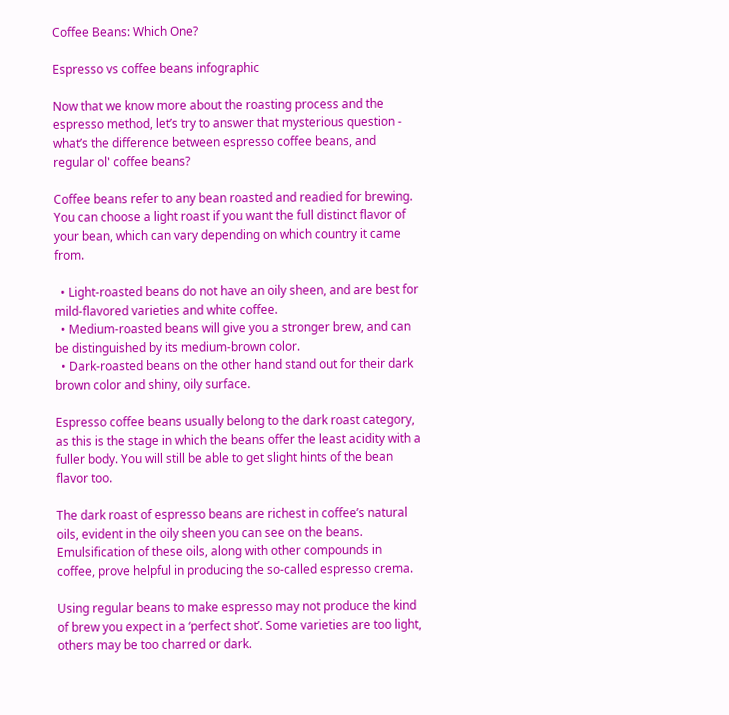Coffee Beans: Which One?

Espresso vs coffee beans infographic

Now that we know more about the roasting process and the espresso method, let’s try to answer that mysterious question - what’s the difference between espresso coffee beans, and regular ol' coffee beans?

Coffee beans refer to any bean roasted and readied for brewing. You can choose a light roast if you want the full distinct flavor of your bean, which can vary depending on which country it came from.

  • Light-roasted beans do not have an oily sheen, and are best for mild-flavored varieties and white coffee.
  • Medium-roasted beans will give you a stronger brew, and can be distinguished by its medium-brown color.
  • Dark-roasted beans on the other hand stand out for their dark brown color and shiny, oily surface.

Espresso coffee beans usually belong to the dark roast category, as this is the stage in which the beans offer the least acidity with a fuller body. You will still be able to get slight hints of the bean flavor too.

The dark roast of espresso beans are richest in coffee’s natural oils, evident in the oily sheen you can see on the beans. Emulsification of these oils, along with other compounds in coffee, prove helpful in producing the so-called espresso crema.

Using regular beans to make espresso may not produce the kind of brew you expect in a ‘perfect shot’. Some varieties are too light, others may be too charred or dark.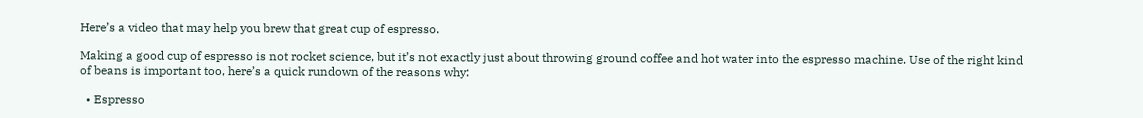Here’s a video that may help you brew that great cup of espresso.

Making a good cup of espresso is not rocket science, but it’s not exactly just about throwing ground coffee and hot water into the espresso machine. Use of the right kind of beans is important too, here’s a quick rundown of the reasons why:

  • Espresso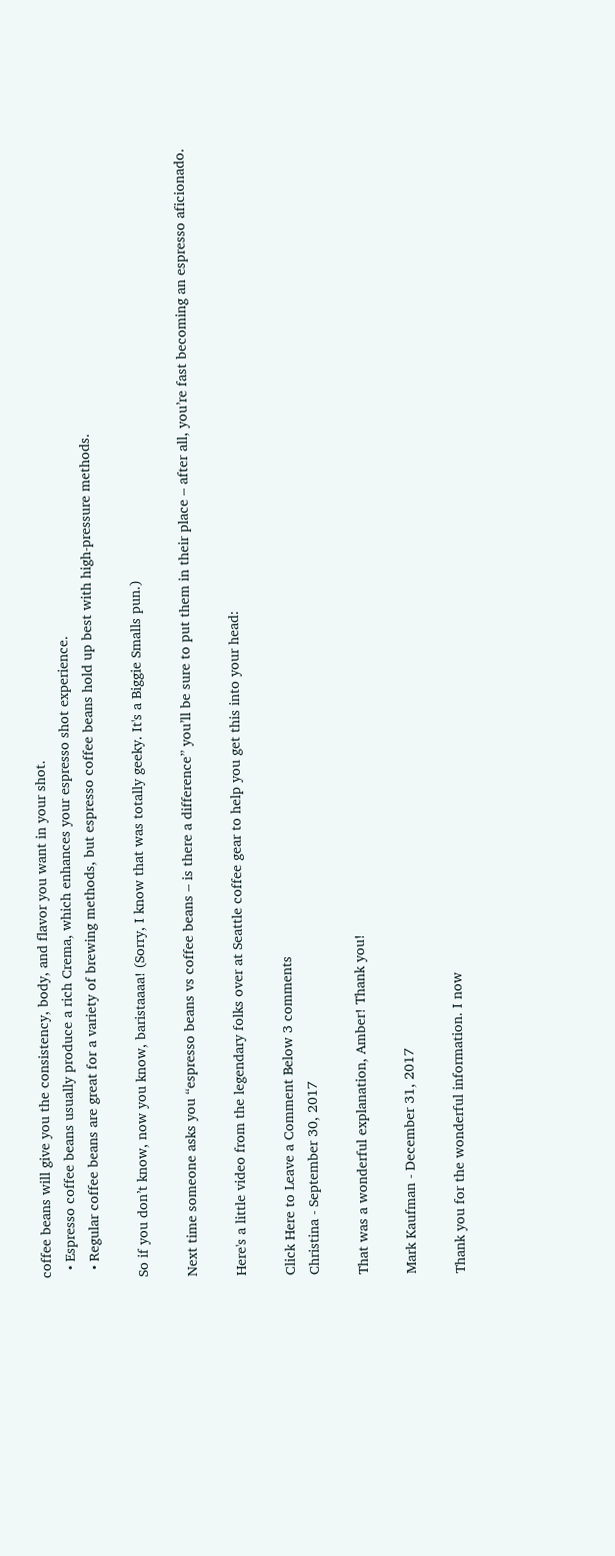coffee beans will give you the consistency, body, and flavor you want in your shot.
  • Espresso coffee beans usually produce a rich Crema, which enhances your espresso shot experience.
  • Regular coffee beans are great for a variety of brewing methods, but espresso coffee beans hold up best with high-pressure methods.

So if you don’t know, now you know, baristaaaa! (Sorry, I know that was totally geeky. It's a Biggie Smalls pun.)

Next time someone asks you “espresso beans vs coffee beans – is there a difference” you’ll be sure to put them in their place – after all, you’re fast becoming an espresso aficionado.

Here's a little video from the legendary folks over at Seattle coffee gear to help you get this into your head:

Click Here to Leave a Comment Below 3 comments
Christina - September 30, 2017

That was a wonderful explanation, Amber! Thank you!

Mark Kaufman - December 31, 2017

Thank you for the wonderful information. I now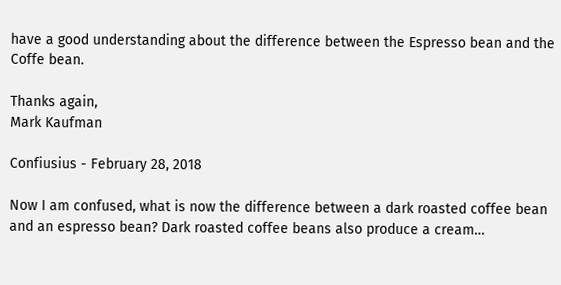have a good understanding about the difference between the Espresso bean and the Coffe bean.

Thanks again,
Mark Kaufman

Confiusius - February 28, 2018

Now I am confused, what is now the difference between a dark roasted coffee bean and an espresso bean? Dark roasted coffee beans also produce a cream…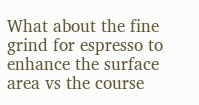What about the fine grind for espresso to enhance the surface area vs the course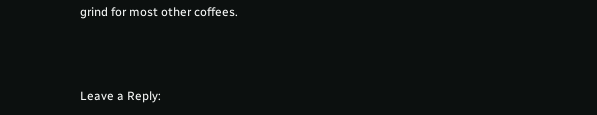grind for most other coffees.



Leave a Reply: